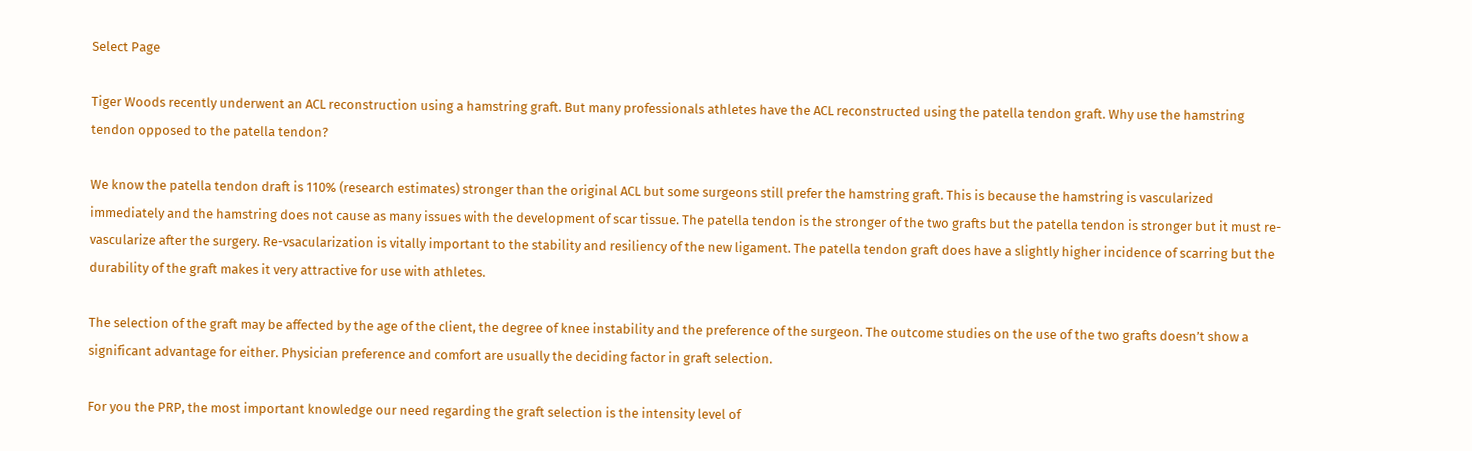Select Page

Tiger Woods recently underwent an ACL reconstruction using a hamstring graft. But many professionals athletes have the ACL reconstructed using the patella tendon graft. Why use the hamstring tendon opposed to the patella tendon?

We know the patella tendon draft is 110% (research estimates) stronger than the original ACL but some surgeons still prefer the hamstring graft. This is because the hamstring is vascularized immediately and the hamstring does not cause as many issues with the development of scar tissue. The patella tendon is the stronger of the two grafts but the patella tendon is stronger but it must re-vascularize after the surgery. Re-vsacularization is vitally important to the stability and resiliency of the new ligament. The patella tendon graft does have a slightly higher incidence of scarring but the durability of the graft makes it very attractive for use with athletes.

The selection of the graft may be affected by the age of the client, the degree of knee instability and the preference of the surgeon. The outcome studies on the use of the two grafts doesn’t show a significant advantage for either. Physician preference and comfort are usually the deciding factor in graft selection.

For you the PRP, the most important knowledge our need regarding the graft selection is the intensity level of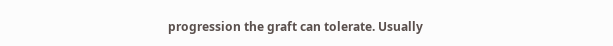progression the graft can tolerate. Usually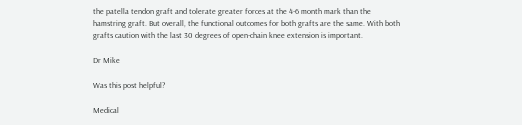the patella tendon graft and tolerate greater forces at the 4-6 month mark than the hamstring graft. But overall, the functional outcomes for both grafts are the same. With both grafts caution with the last 30 degrees of open-chain knee extension is important.

Dr Mike

Was this post helpful?

Medical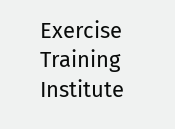Exercise Training Institute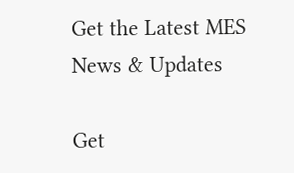Get the Latest MES News & Updates

Get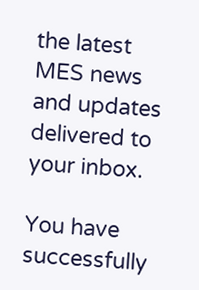the latest MES news and updates delivered to your inbox.

You have successfully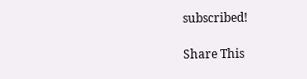subscribed!

Share This